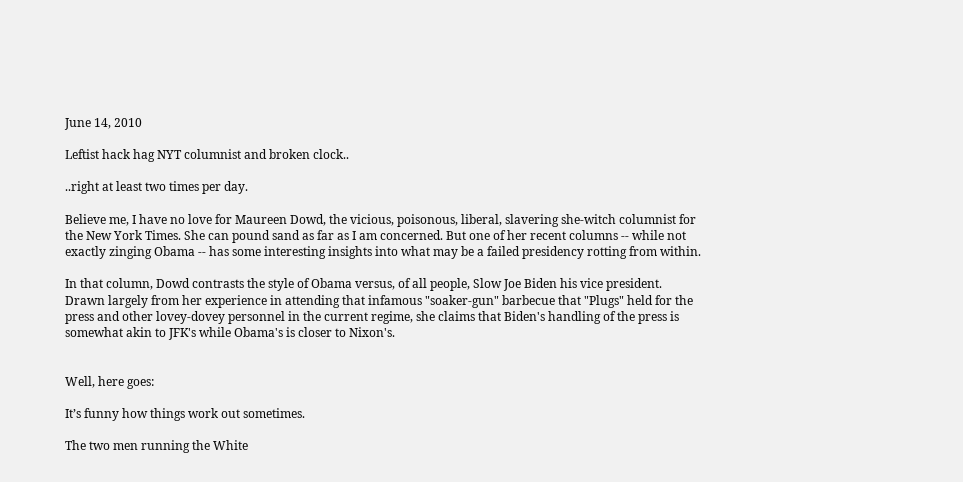June 14, 2010

Leftist hack hag NYT columnist and broken clock..

..right at least two times per day.

Believe me, I have no love for Maureen Dowd, the vicious, poisonous, liberal, slavering she-witch columnist for the New York Times. She can pound sand as far as I am concerned. But one of her recent columns -- while not exactly zinging Obama -- has some interesting insights into what may be a failed presidency rotting from within.

In that column, Dowd contrasts the style of Obama versus, of all people, Slow Joe Biden his vice president. Drawn largely from her experience in attending that infamous "soaker-gun" barbecue that "Plugs" held for the press and other lovey-dovey personnel in the current regime, she claims that Biden's handling of the press is somewhat akin to JFK's while Obama's is closer to Nixon's.


Well, here goes:

It’s funny how things work out sometimes.

The two men running the White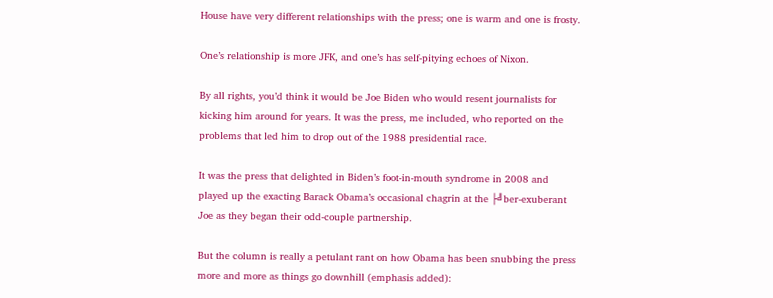House have very different relationships with the press; one is warm and one is frosty.

One’s relationship is more JFK, and one’s has self-pitying echoes of Nixon.

By all rights, you’d think it would be Joe Biden who would resent journalists for kicking him around for years. It was the press, me included, who reported on the problems that led him to drop out of the 1988 presidential race.

It was the press that delighted in Biden’s foot-in-mouth syndrome in 2008 and played up the exacting Barack Obama’s occasional chagrin at the ├╝ber-exuberant Joe as they began their odd-couple partnership.

But the column is really a petulant rant on how Obama has been snubbing the press more and more as things go downhill (emphasis added):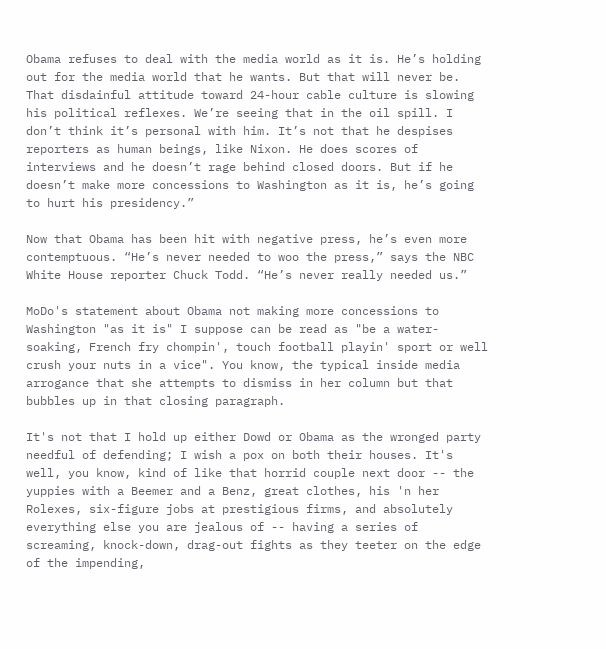Obama refuses to deal with the media world as it is. He’s holding out for the media world that he wants. But that will never be. That disdainful attitude toward 24-hour cable culture is slowing his political reflexes. We’re seeing that in the oil spill. I don’t think it’s personal with him. It’s not that he despises reporters as human beings, like Nixon. He does scores of interviews and he doesn’t rage behind closed doors. But if he doesn’t make more concessions to Washington as it is, he’s going to hurt his presidency.”

Now that Obama has been hit with negative press, he’s even more contemptuous. “He’s never needed to woo the press,” says the NBC White House reporter Chuck Todd. “He’s never really needed us.”

MoDo's statement about Obama not making more concessions to Washington "as it is" I suppose can be read as "be a water-soaking, French fry chompin', touch football playin' sport or well crush your nuts in a vice". You know, the typical inside media arrogance that she attempts to dismiss in her column but that bubbles up in that closing paragraph.

It's not that I hold up either Dowd or Obama as the wronged party needful of defending; I wish a pox on both their houses. It's well, you know, kind of like that horrid couple next door -- the yuppies with a Beemer and a Benz, great clothes, his 'n her Rolexes, six-figure jobs at prestigious firms, and absolutely everything else you are jealous of -- having a series of screaming, knock-down, drag-out fights as they teeter on the edge of the impending,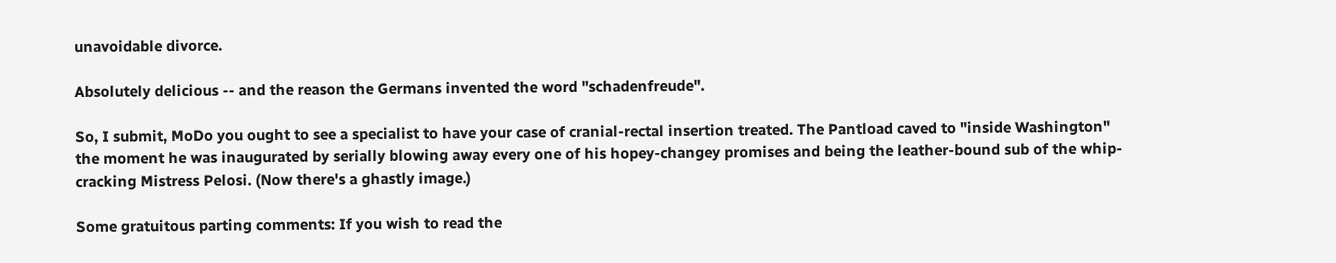unavoidable divorce.

Absolutely delicious -- and the reason the Germans invented the word "schadenfreude".

So, I submit, MoDo you ought to see a specialist to have your case of cranial-rectal insertion treated. The Pantload caved to "inside Washington" the moment he was inaugurated by serially blowing away every one of his hopey-changey promises and being the leather-bound sub of the whip-cracking Mistress Pelosi. (Now there's a ghastly image.)

Some gratuitous parting comments: If you wish to read the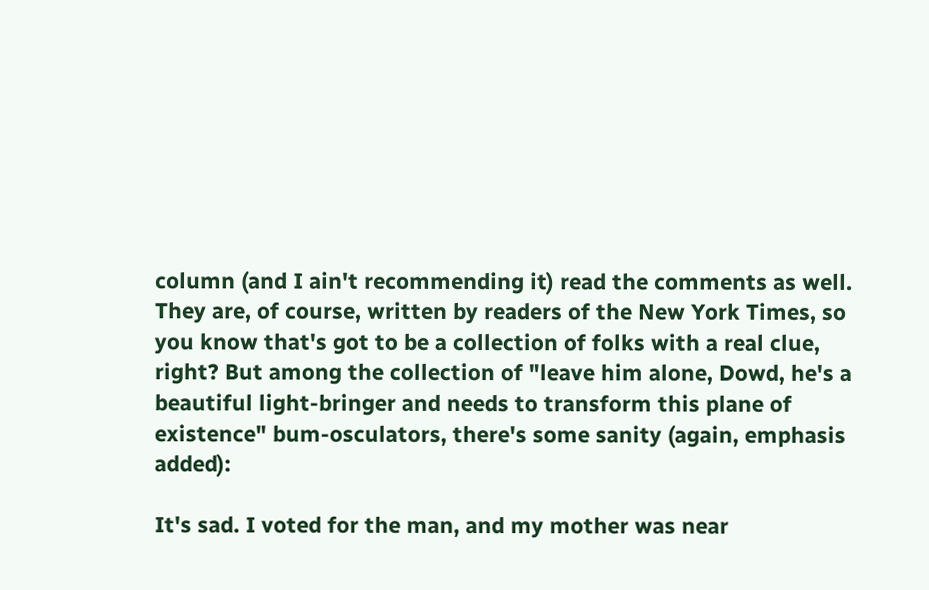column (and I ain't recommending it) read the comments as well. They are, of course, written by readers of the New York Times, so you know that's got to be a collection of folks with a real clue, right? But among the collection of "leave him alone, Dowd, he's a beautiful light-bringer and needs to transform this plane of existence" bum-osculators, there's some sanity (again, emphasis added):

It's sad. I voted for the man, and my mother was near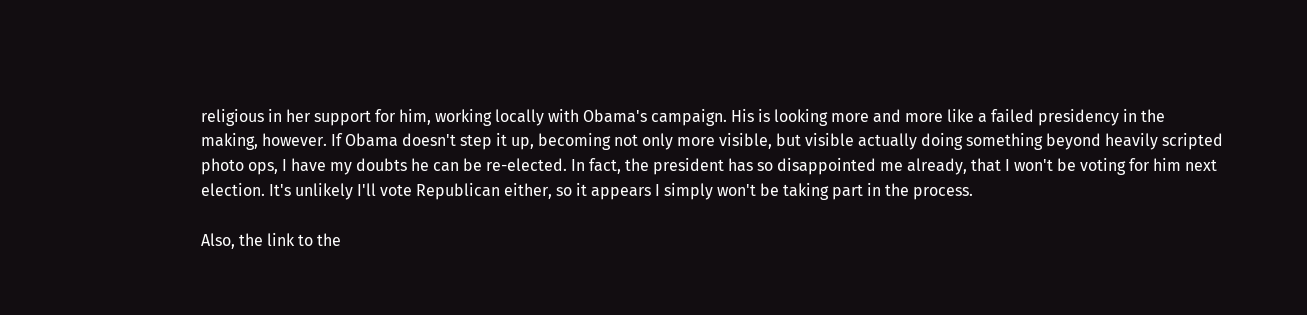religious in her support for him, working locally with Obama's campaign. His is looking more and more like a failed presidency in the making, however. If Obama doesn't step it up, becoming not only more visible, but visible actually doing something beyond heavily scripted photo ops, I have my doubts he can be re-elected. In fact, the president has so disappointed me already, that I won't be voting for him next election. It's unlikely I'll vote Republican either, so it appears I simply won't be taking part in the process.

Also, the link to the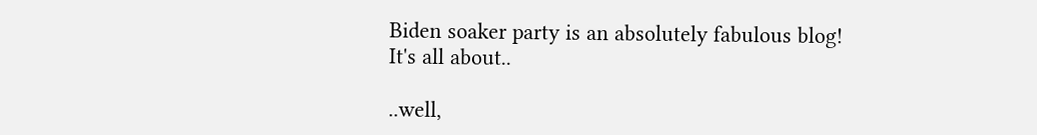Biden soaker party is an absolutely fabulous blog! It's all about..

..well,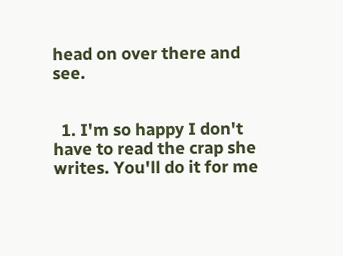head on over there and see.


  1. I'm so happy I don't have to read the crap she writes. You'll do it for me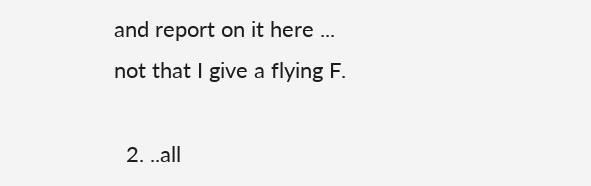and report on it here ... not that I give a flying F.

  2. ..all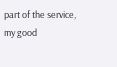part of the service, my good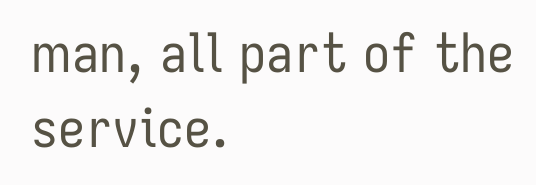man, all part of the service.